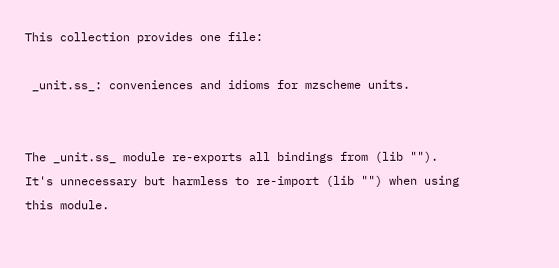This collection provides one file:

 _unit.ss_: conveniences and idioms for mzscheme units.


The _unit.ss_ module re-exports all bindings from (lib "").
It's unnecessary but harmless to re-import (lib "") when using
this module.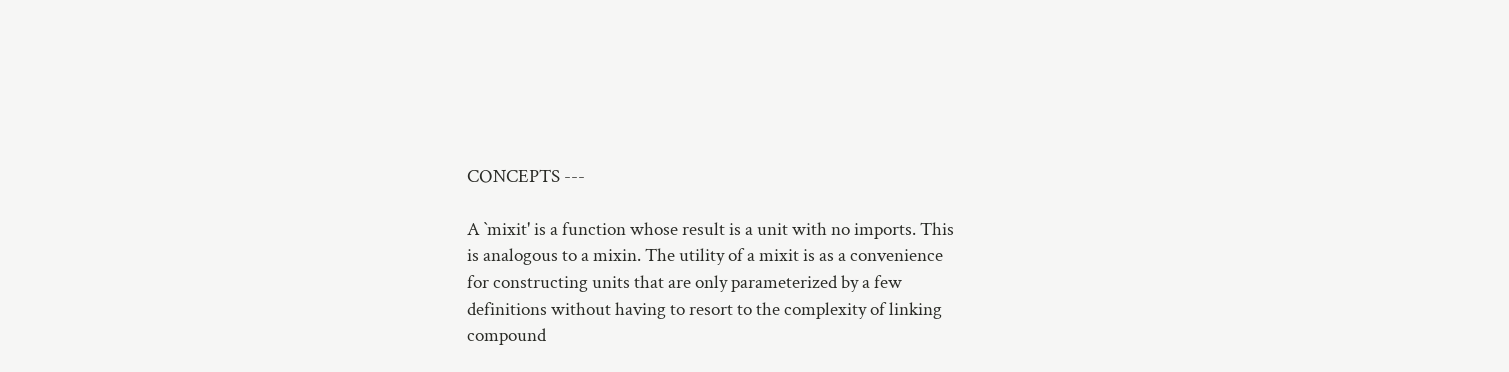CONCEPTS ---

A `mixit' is a function whose result is a unit with no imports. This
is analogous to a mixin. The utility of a mixit is as a convenience
for constructing units that are only parameterized by a few
definitions without having to resort to the complexity of linking
compound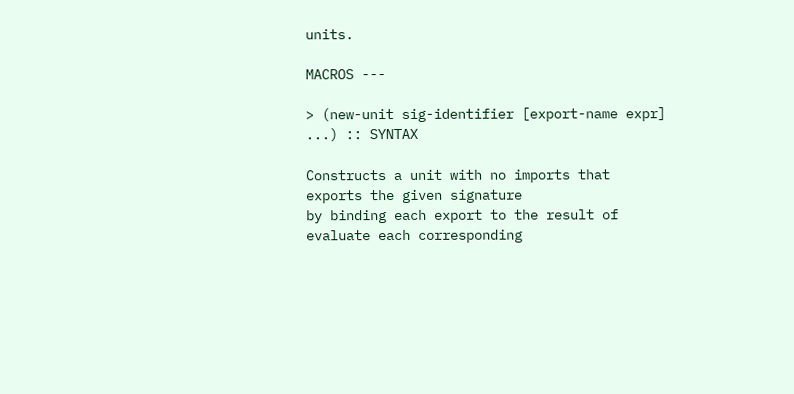units.

MACROS ---

> (new-unit sig-identifier [export-name expr] ...) :: SYNTAX

Constructs a unit with no imports that exports the given signature
by binding each export to the result of evaluate each corresponding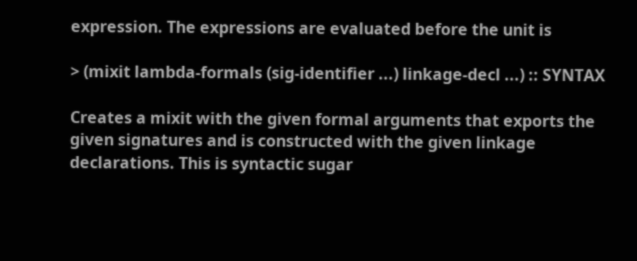expression. The expressions are evaluated before the unit is

> (mixit lambda-formals (sig-identifier ...) linkage-decl ...) :: SYNTAX

Creates a mixit with the given formal arguments that exports the
given signatures and is constructed with the given linkage
declarations. This is syntactic sugar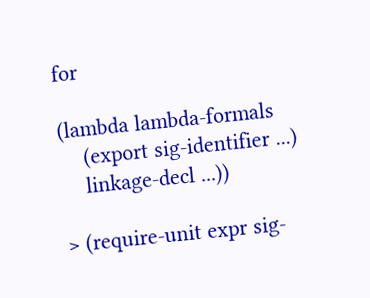for

(lambda lambda-formals
    (export sig-identifier ...)
    linkage-decl ...))

> (require-unit expr sig-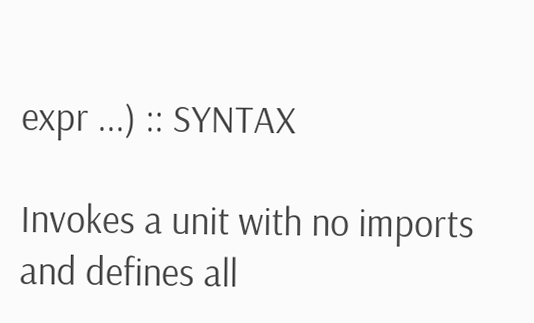expr ...) :: SYNTAX

Invokes a unit with no imports and defines all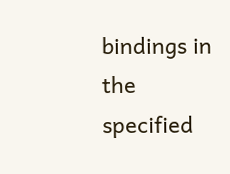bindings in the
specified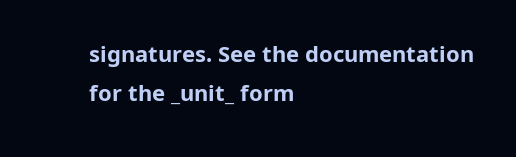signatures. See the documentation for the _unit_ form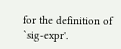for the definition of `sig-expr'.